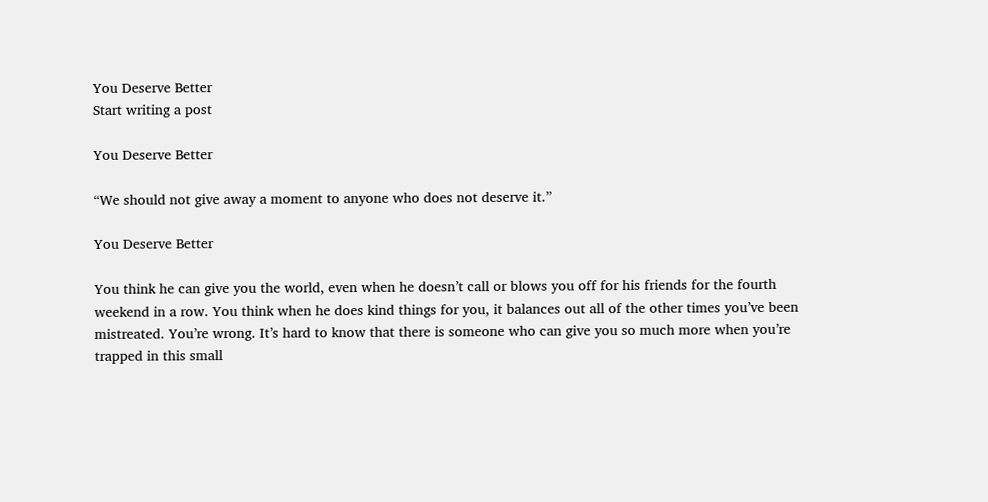You Deserve Better
Start writing a post

You Deserve Better

“We should not give away a moment to anyone who does not deserve it.”

You Deserve Better

You think he can give you the world, even when he doesn’t call or blows you off for his friends for the fourth weekend in a row. You think when he does kind things for you, it balances out all of the other times you’ve been mistreated. You’re wrong. It’s hard to know that there is someone who can give you so much more when you’re trapped in this small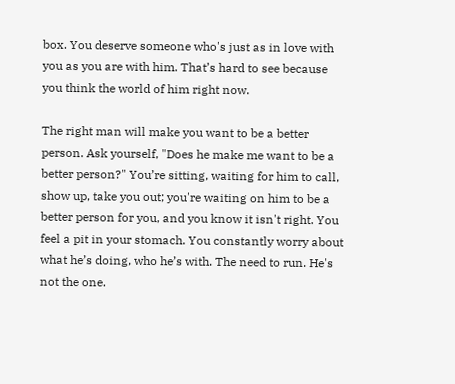box. You deserve someone who's just as in love with you as you are with him. That’s hard to see because you think the world of him right now.

The right man will make you want to be a better person. Ask yourself, "Does he make me want to be a better person?" You’re sitting, waiting for him to call, show up, take you out; you're waiting on him to be a better person for you, and you know it isn't right. You feel a pit in your stomach. You constantly worry about what he’s doing, who he’s with. The need to run. He's not the one.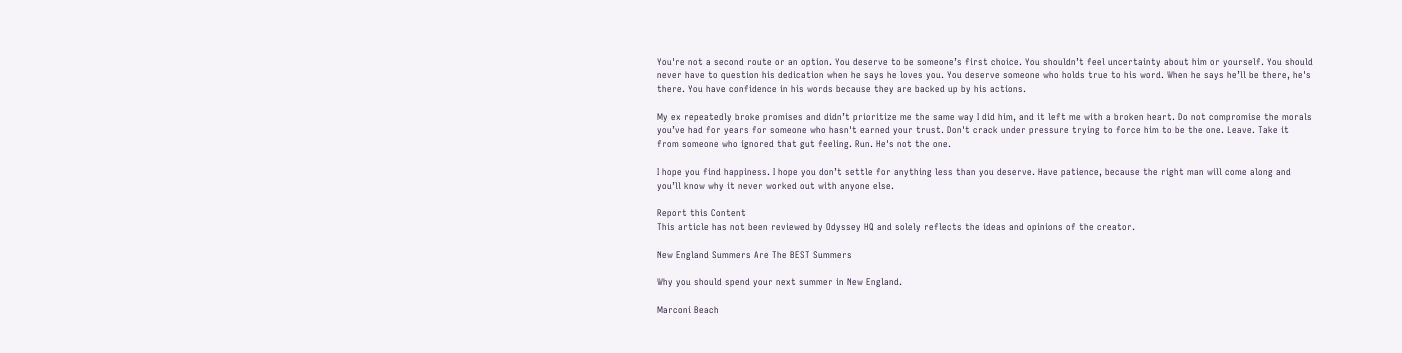You're not a second route or an option. You deserve to be someone’s first choice. You shouldn’t feel uncertainty about him or yourself. You should never have to question his dedication when he says he loves you. You deserve someone who holds true to his word. When he says he’ll be there, he's there. You have confidence in his words because they are backed up by his actions.

My ex repeatedly broke promises and didn’t prioritize me the same way I did him, and it left me with a broken heart. Do not compromise the morals you’ve had for years for someone who hasn't earned your trust. Don't crack under pressure trying to force him to be the one. Leave. Take it from someone who ignored that gut feeling. Run. He's not the one.

I hope you find happiness. I hope you don’t settle for anything less than you deserve. Have patience, because the right man will come along and you’ll know why it never worked out with anyone else.

Report this Content
This article has not been reviewed by Odyssey HQ and solely reflects the ideas and opinions of the creator.

New England Summers Are The BEST Summers

Why you should spend your next summer in New England.

Marconi Beach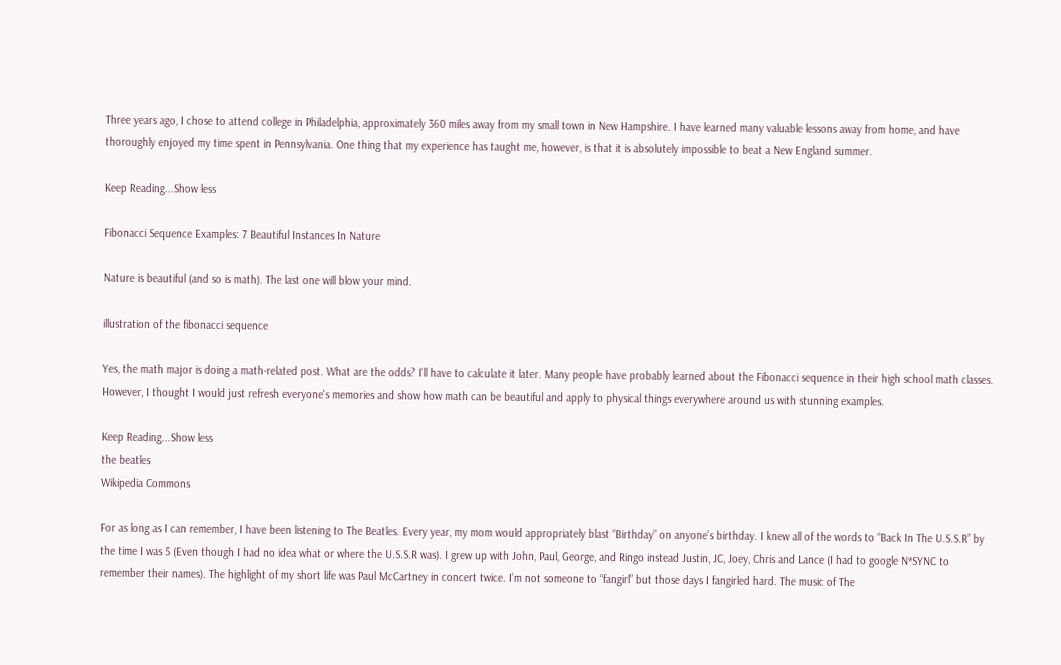Three years ago, I chose to attend college in Philadelphia, approximately 360 miles away from my small town in New Hampshire. I have learned many valuable lessons away from home, and have thoroughly enjoyed my time spent in Pennsylvania. One thing that my experience has taught me, however, is that it is absolutely impossible to beat a New England summer.

Keep Reading...Show less

Fibonacci Sequence Examples: 7 Beautiful Instances In Nature

Nature is beautiful (and so is math). The last one will blow your mind.

illustration of the fibonacci sequence

Yes, the math major is doing a math-related post. What are the odds? I'll have to calculate it later. Many people have probably learned about the Fibonacci sequence in their high school math classes. However, I thought I would just refresh everyone's memories and show how math can be beautiful and apply to physical things everywhere around us with stunning examples.

Keep Reading...Show less
the beatles
Wikipedia Commons

For as long as I can remember, I have been listening to The Beatles. Every year, my mom would appropriately blast “Birthday” on anyone’s birthday. I knew all of the words to “Back In The U.S.S.R” by the time I was 5 (Even though I had no idea what or where the U.S.S.R was). I grew up with John, Paul, George, and Ringo instead Justin, JC, Joey, Chris and Lance (I had to google N*SYNC to remember their names). The highlight of my short life was Paul McCartney in concert twice. I’m not someone to “fangirl” but those days I fangirled hard. The music of The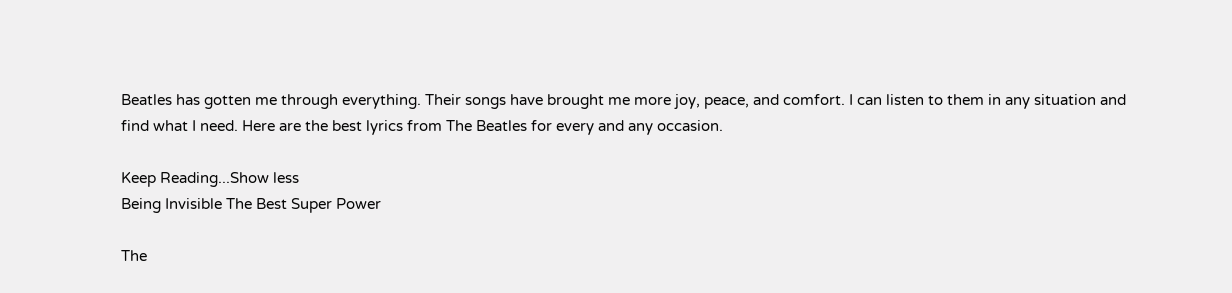Beatles has gotten me through everything. Their songs have brought me more joy, peace, and comfort. I can listen to them in any situation and find what I need. Here are the best lyrics from The Beatles for every and any occasion.

Keep Reading...Show less
Being Invisible The Best Super Power

The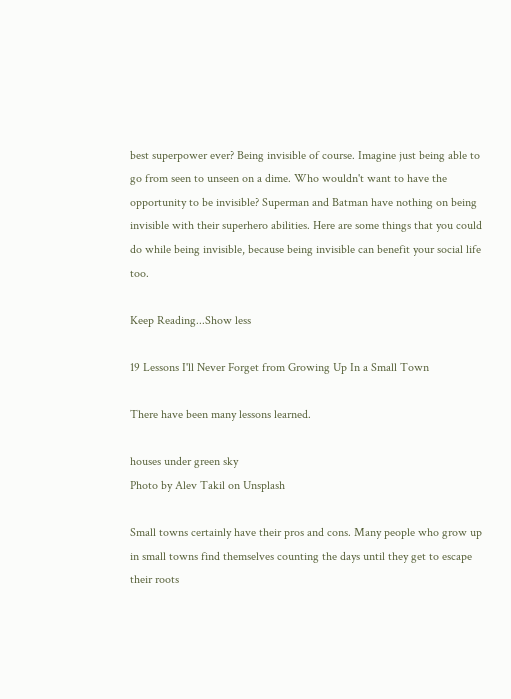best superpower ever? Being invisible of course. Imagine just being able to go from seen to unseen on a dime. Who wouldn't want to have the opportunity to be invisible? Superman and Batman have nothing on being invisible with their superhero abilities. Here are some things that you could do while being invisible, because being invisible can benefit your social life too.

Keep Reading...Show less

19 Lessons I'll Never Forget from Growing Up In a Small Town

There have been many lessons learned.

houses under green sky
Photo by Alev Takil on Unsplash

Small towns certainly have their pros and cons. Many people who grow up in small towns find themselves counting the days until they get to escape their roots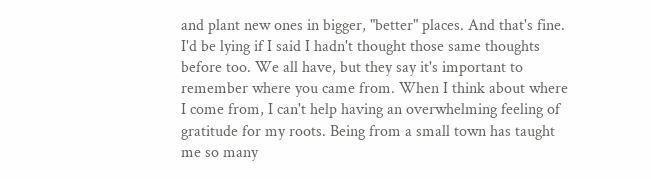and plant new ones in bigger, "better" places. And that's fine. I'd be lying if I said I hadn't thought those same thoughts before too. We all have, but they say it's important to remember where you came from. When I think about where I come from, I can't help having an overwhelming feeling of gratitude for my roots. Being from a small town has taught me so many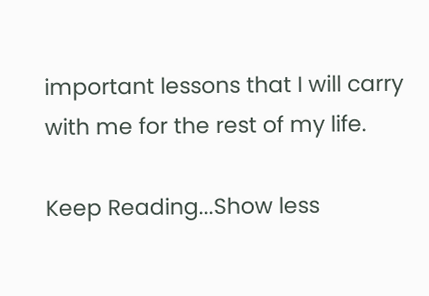important lessons that I will carry with me for the rest of my life.

Keep Reading...Show less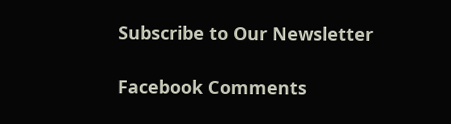Subscribe to Our Newsletter

Facebook Comments